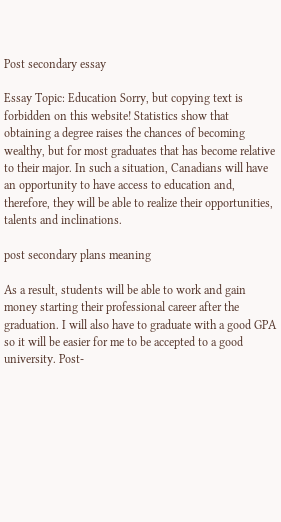Post secondary essay

Essay Topic: Education Sorry, but copying text is forbidden on this website! Statistics show that obtaining a degree raises the chances of becoming wealthy, but for most graduates that has become relative to their major. In such a situation, Canadians will have an opportunity to have access to education and, therefore, they will be able to realize their opportunities, talents and inclinations.

post secondary plans meaning

As a result, students will be able to work and gain money starting their professional career after the graduation. I will also have to graduate with a good GPA so it will be easier for me to be accepted to a good university. Post-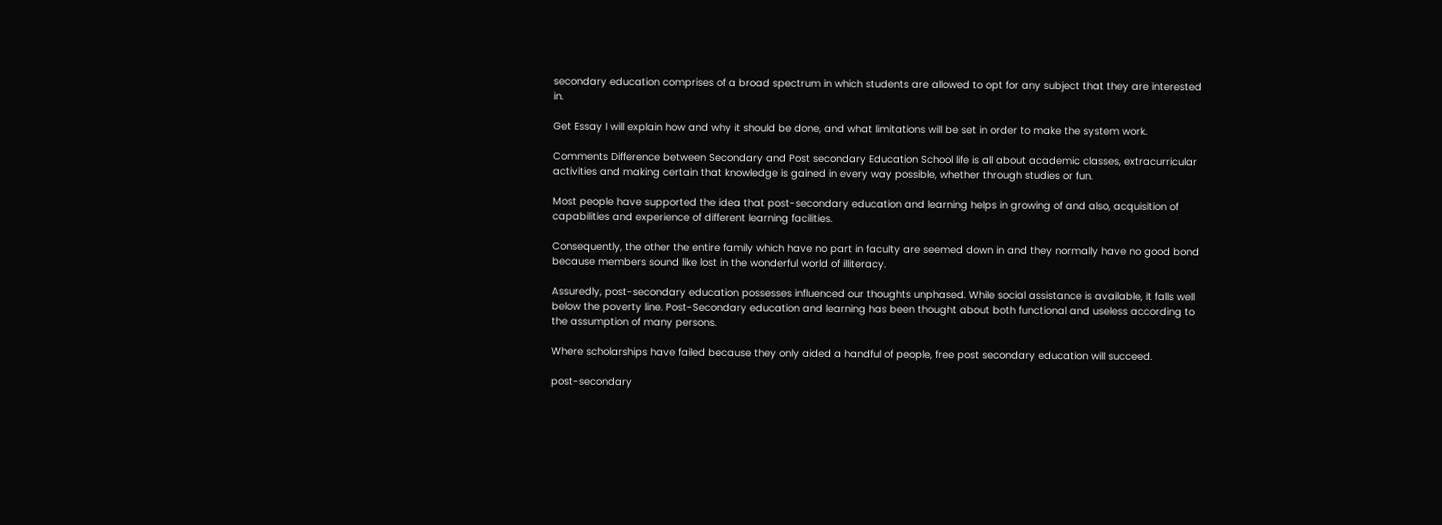secondary education comprises of a broad spectrum in which students are allowed to opt for any subject that they are interested in.

Get Essay I will explain how and why it should be done, and what limitations will be set in order to make the system work.

Comments Difference between Secondary and Post secondary Education School life is all about academic classes, extracurricular activities and making certain that knowledge is gained in every way possible, whether through studies or fun.

Most people have supported the idea that post-secondary education and learning helps in growing of and also, acquisition of capabilities and experience of different learning facilities.

Consequently, the other the entire family which have no part in faculty are seemed down in and they normally have no good bond because members sound like lost in the wonderful world of illiteracy.

Assuredly, post-secondary education possesses influenced our thoughts unphased. While social assistance is available, it falls well below the poverty line. Post-Secondary education and learning has been thought about both functional and useless according to the assumption of many persons.

Where scholarships have failed because they only aided a handful of people, free post secondary education will succeed.

post-secondary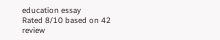education essay
Rated 8/10 based on 42 review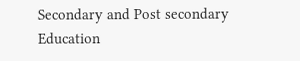Secondary and Post secondary Education